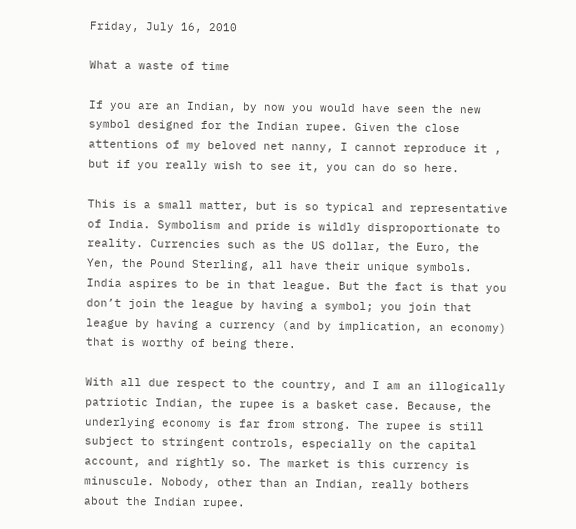Friday, July 16, 2010

What a waste of time

If you are an Indian, by now you would have seen the new symbol designed for the Indian rupee. Given the close attentions of my beloved net nanny, I cannot reproduce it , but if you really wish to see it, you can do so here.

This is a small matter, but is so typical and representative of India. Symbolism and pride is wildly disproportionate to reality. Currencies such as the US dollar, the Euro, the Yen, the Pound Sterling, all have their unique symbols. India aspires to be in that league. But the fact is that you don’t join the league by having a symbol; you join that league by having a currency (and by implication, an economy) that is worthy of being there.

With all due respect to the country, and I am an illogically patriotic Indian, the rupee is a basket case. Because, the underlying economy is far from strong. The rupee is still subject to stringent controls, especially on the capital account, and rightly so. The market is this currency is minuscule. Nobody, other than an Indian, really bothers about the Indian rupee.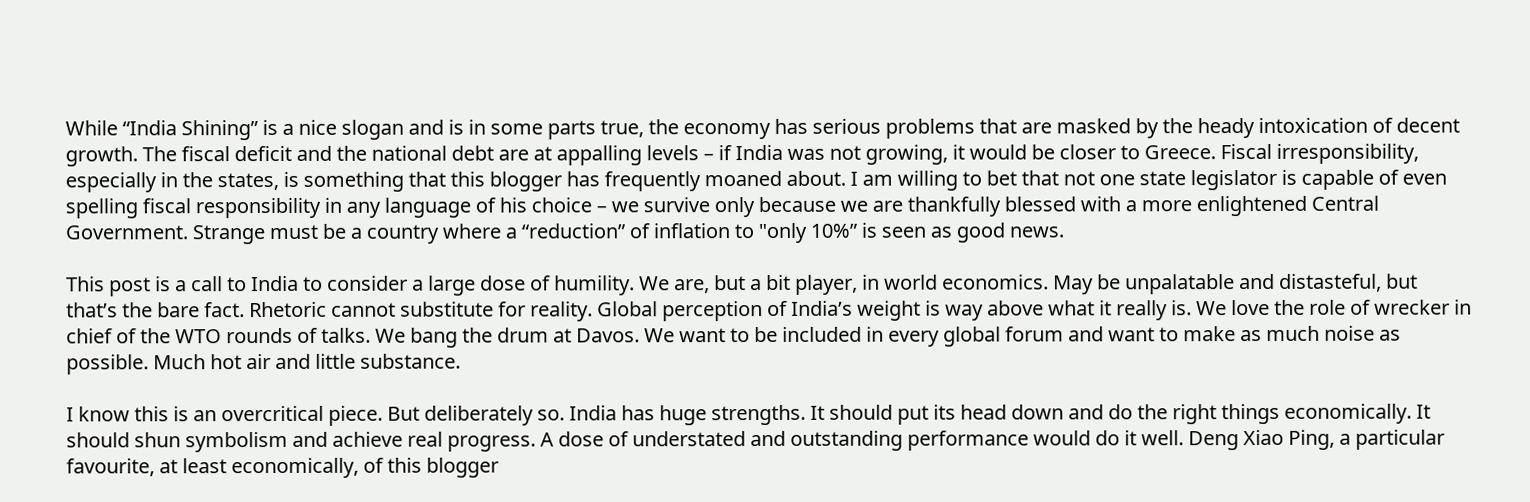While “India Shining” is a nice slogan and is in some parts true, the economy has serious problems that are masked by the heady intoxication of decent growth. The fiscal deficit and the national debt are at appalling levels – if India was not growing, it would be closer to Greece. Fiscal irresponsibility, especially in the states, is something that this blogger has frequently moaned about. I am willing to bet that not one state legislator is capable of even spelling fiscal responsibility in any language of his choice – we survive only because we are thankfully blessed with a more enlightened Central Government. Strange must be a country where a “reduction” of inflation to "only 10%” is seen as good news.

This post is a call to India to consider a large dose of humility. We are, but a bit player, in world economics. May be unpalatable and distasteful, but that’s the bare fact. Rhetoric cannot substitute for reality. Global perception of India’s weight is way above what it really is. We love the role of wrecker in chief of the WTO rounds of talks. We bang the drum at Davos. We want to be included in every global forum and want to make as much noise as possible. Much hot air and little substance.

I know this is an overcritical piece. But deliberately so. India has huge strengths. It should put its head down and do the right things economically. It should shun symbolism and achieve real progress. A dose of understated and outstanding performance would do it well. Deng Xiao Ping, a particular favourite, at least economically, of this blogger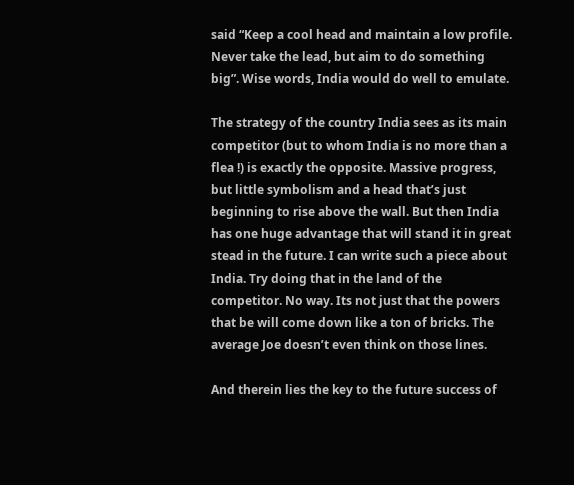said “Keep a cool head and maintain a low profile. Never take the lead, but aim to do something big”. Wise words, India would do well to emulate.

The strategy of the country India sees as its main competitor (but to whom India is no more than a flea !) is exactly the opposite. Massive progress, but little symbolism and a head that’s just beginning to rise above the wall. But then India has one huge advantage that will stand it in great stead in the future. I can write such a piece about India. Try doing that in the land of the competitor. No way. Its not just that the powers that be will come down like a ton of bricks. The average Joe doesn’t even think on those lines.

And therein lies the key to the future success of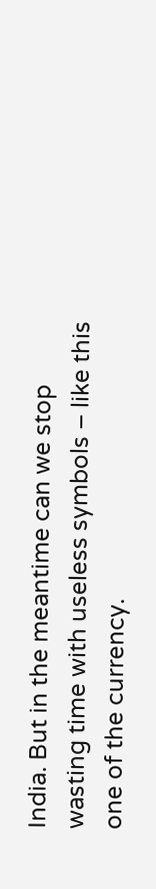India. But in the meantime can we stop wasting time with useless symbols – like this one of the currency.